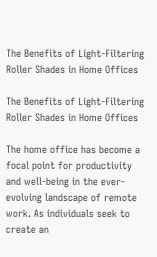The Benefits of Light-Filtering Roller Shades in Home Offices

The Benefits of Light-Filtering Roller Shades in Home Offices

The home office has become a focal point for productivity and well-being in the ever-evolving landscape of remote work. As individuals seek to create an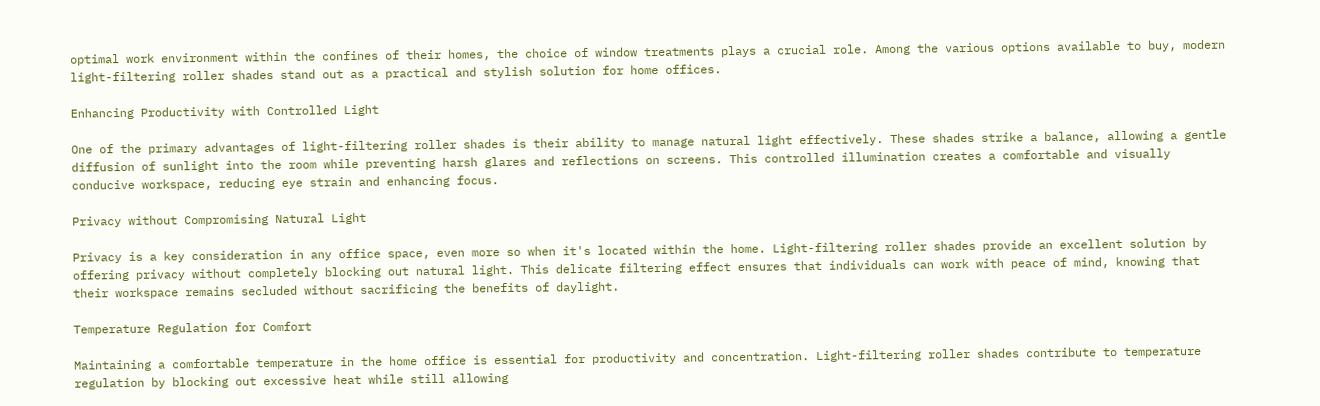optimal work environment within the confines of their homes, the choice of window treatments plays a crucial role. Among the various options available to buy, modern light-filtering roller shades stand out as a practical and stylish solution for home offices.

Enhancing Productivity with Controlled Light

One of the primary advantages of light-filtering roller shades is their ability to manage natural light effectively. These shades strike a balance, allowing a gentle diffusion of sunlight into the room while preventing harsh glares and reflections on screens. This controlled illumination creates a comfortable and visually conducive workspace, reducing eye strain and enhancing focus.

Privacy without Compromising Natural Light

Privacy is a key consideration in any office space, even more so when it's located within the home. Light-filtering roller shades provide an excellent solution by offering privacy without completely blocking out natural light. This delicate filtering effect ensures that individuals can work with peace of mind, knowing that their workspace remains secluded without sacrificing the benefits of daylight.

Temperature Regulation for Comfort

Maintaining a comfortable temperature in the home office is essential for productivity and concentration. Light-filtering roller shades contribute to temperature regulation by blocking out excessive heat while still allowing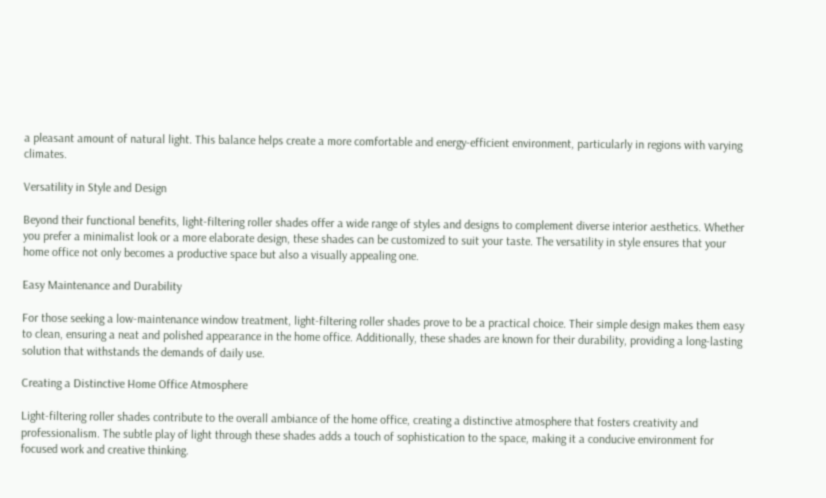a pleasant amount of natural light. This balance helps create a more comfortable and energy-efficient environment, particularly in regions with varying climates.

Versatility in Style and Design

Beyond their functional benefits, light-filtering roller shades offer a wide range of styles and designs to complement diverse interior aesthetics. Whether you prefer a minimalist look or a more elaborate design, these shades can be customized to suit your taste. The versatility in style ensures that your home office not only becomes a productive space but also a visually appealing one.

Easy Maintenance and Durability

For those seeking a low-maintenance window treatment, light-filtering roller shades prove to be a practical choice. Their simple design makes them easy to clean, ensuring a neat and polished appearance in the home office. Additionally, these shades are known for their durability, providing a long-lasting solution that withstands the demands of daily use.

Creating a Distinctive Home Office Atmosphere

Light-filtering roller shades contribute to the overall ambiance of the home office, creating a distinctive atmosphere that fosters creativity and professionalism. The subtle play of light through these shades adds a touch of sophistication to the space, making it a conducive environment for focused work and creative thinking.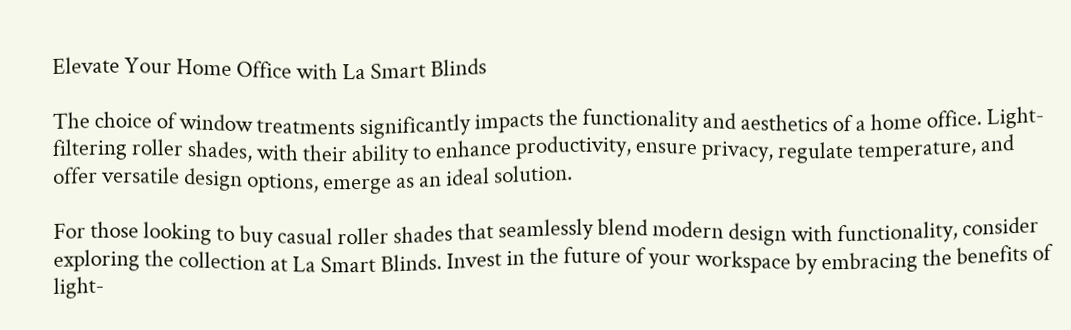Elevate Your Home Office with La Smart Blinds

The choice of window treatments significantly impacts the functionality and aesthetics of a home office. Light-filtering roller shades, with their ability to enhance productivity, ensure privacy, regulate temperature, and offer versatile design options, emerge as an ideal solution.

For those looking to buy casual roller shades that seamlessly blend modern design with functionality, consider exploring the collection at La Smart Blinds. Invest in the future of your workspace by embracing the benefits of light-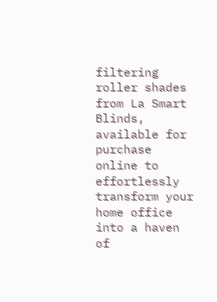filtering roller shades from La Smart Blinds, available for purchase online to effortlessly transform your home office into a haven of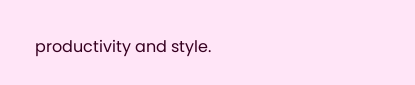productivity and style.